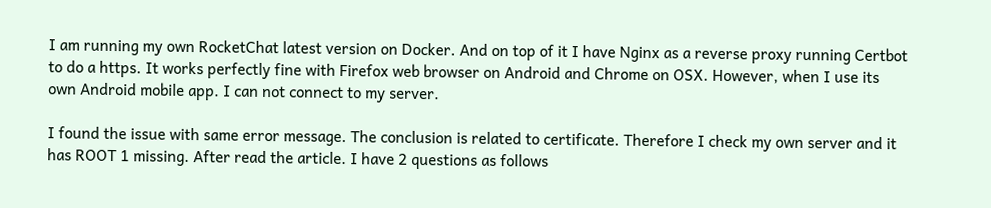I am running my own RocketChat latest version on Docker. And on top of it I have Nginx as a reverse proxy running Certbot to do a https. It works perfectly fine with Firefox web browser on Android and Chrome on OSX. However, when I use its own Android mobile app. I can not connect to my server.

I found the issue with same error message. The conclusion is related to certificate. Therefore I check my own server and it has ROOT 1 missing. After read the article. I have 2 questions as follows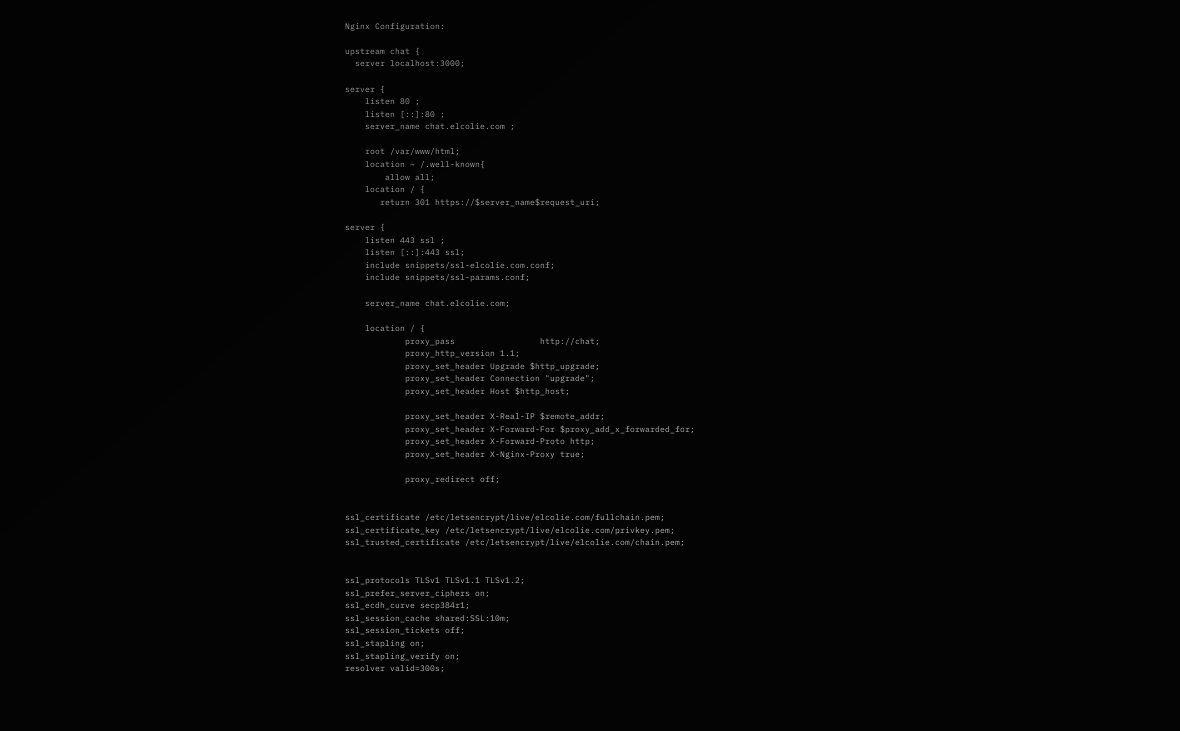Nginx Configuration:

upstream chat {
  server localhost:3000;

server {
    listen 80 ;
    listen [::]:80 ;
    server_name chat.elcolie.com ;

    root /var/www/html;
    location ~ /.well-known{
        allow all;
    location / {
       return 301 https://$server_name$request_uri;

server {
    listen 443 ssl ;
    listen [::]:443 ssl;
    include snippets/ssl-elcolie.com.conf;
    include snippets/ssl-params.conf;

    server_name chat.elcolie.com;

    location / {
            proxy_pass                 http://chat;
            proxy_http_version 1.1;
            proxy_set_header Upgrade $http_upgrade;
            proxy_set_header Connection "upgrade";
            proxy_set_header Host $http_host;

            proxy_set_header X-Real-IP $remote_addr;
            proxy_set_header X-Forward-For $proxy_add_x_forwarded_for;
            proxy_set_header X-Forward-Proto http;
            proxy_set_header X-Nginx-Proxy true;

            proxy_redirect off;


ssl_certificate /etc/letsencrypt/live/elcolie.com/fullchain.pem;
ssl_certificate_key /etc/letsencrypt/live/elcolie.com/privkey.pem;
ssl_trusted_certificate /etc/letsencrypt/live/elcolie.com/chain.pem;


ssl_protocols TLSv1 TLSv1.1 TLSv1.2;
ssl_prefer_server_ciphers on;
ssl_ecdh_curve secp384r1;
ssl_session_cache shared:SSL:10m;
ssl_session_tickets off;
ssl_stapling on;
ssl_stapling_verify on;
resolver valid=300s;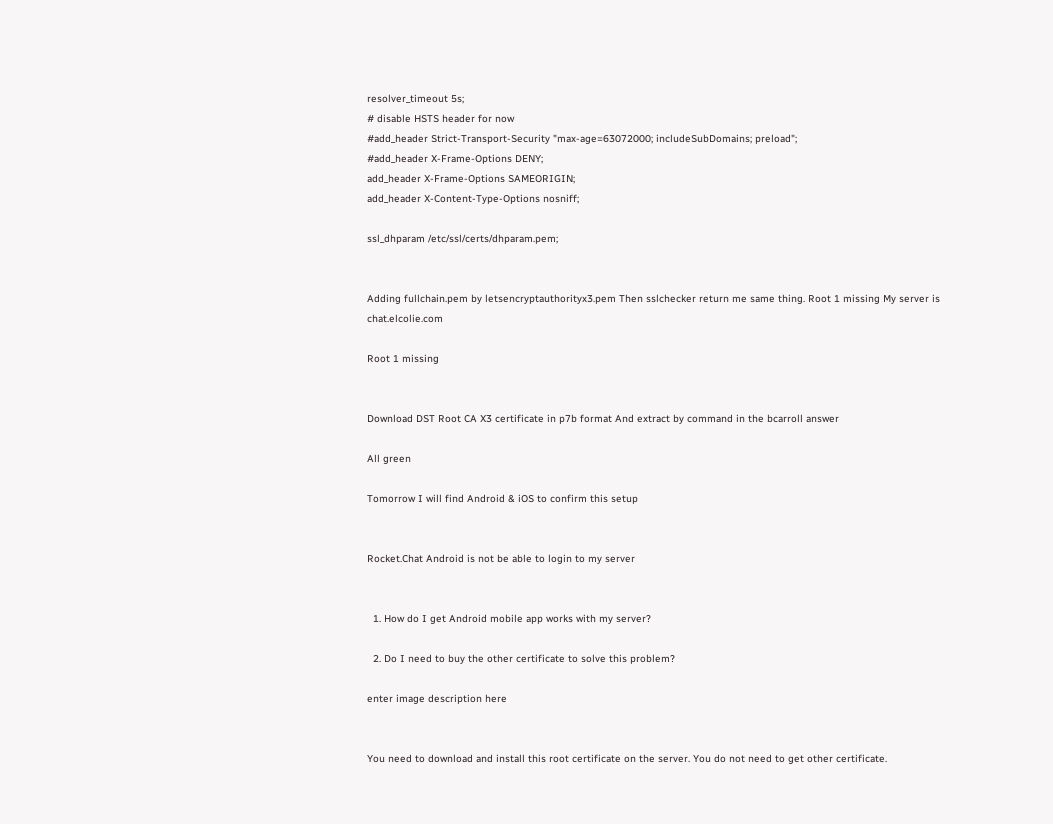resolver_timeout 5s;
# disable HSTS header for now
#add_header Strict-Transport-Security "max-age=63072000; includeSubDomains; preload";
#add_header X-Frame-Options DENY;
add_header X-Frame-Options SAMEORIGIN;
add_header X-Content-Type-Options nosniff;

ssl_dhparam /etc/ssl/certs/dhparam.pem;


Adding fullchain.pem by letsencryptauthorityx3.pem Then sslchecker return me same thing. Root 1 missing My server is chat.elcolie.com

Root 1 missing


Download DST Root CA X3 certificate in p7b format And extract by command in the bcarroll answer

All green

Tomorrow I will find Android & iOS to confirm this setup


Rocket.Chat Android is not be able to login to my server


  1. How do I get Android mobile app works with my server?

  2. Do I need to buy the other certificate to solve this problem?

enter image description here


You need to download and install this root certificate on the server. You do not need to get other certificate.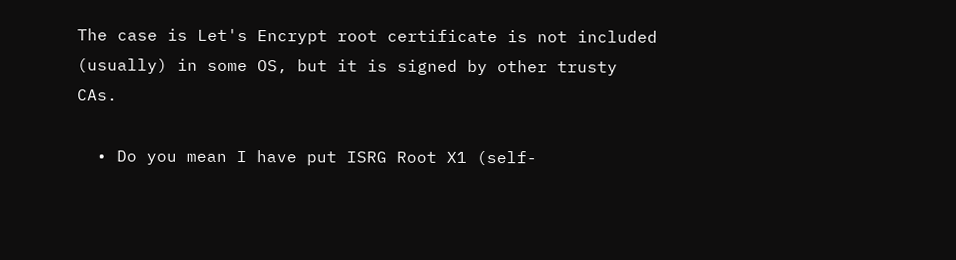The case is Let's Encrypt root certificate is not included (usually) in some OS, but it is signed by other trusty CAs.

  • Do you mean I have put ISRG Root X1 (self-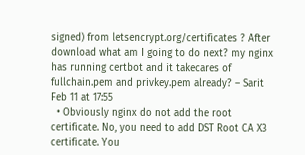signed) from letsencrypt.org/certificates ? After download what am I going to do next? my nginx has running certbot and it takecares of fullchain.pem and privkey.pem already? – Sarit Feb 11 at 17:55
  • Obviously nginx do not add the root certificate. No, you need to add DST Root CA X3 certificate. You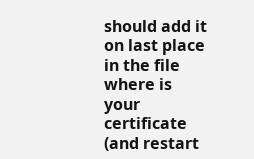should add it on last place in the file where is your certificate (and restart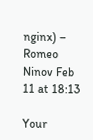nginx) – Romeo Ninov Feb 11 at 18:13

Your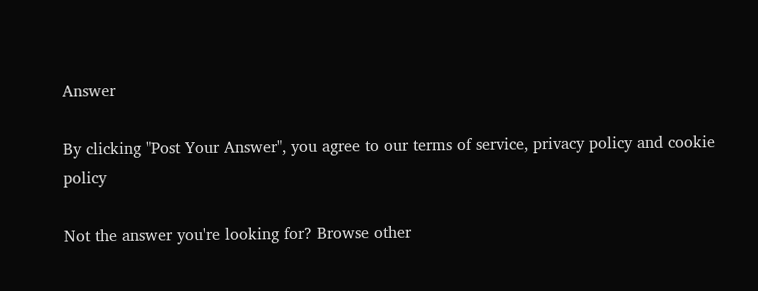Answer

By clicking "Post Your Answer", you agree to our terms of service, privacy policy and cookie policy

Not the answer you're looking for? Browse other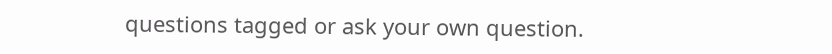questions tagged or ask your own question.